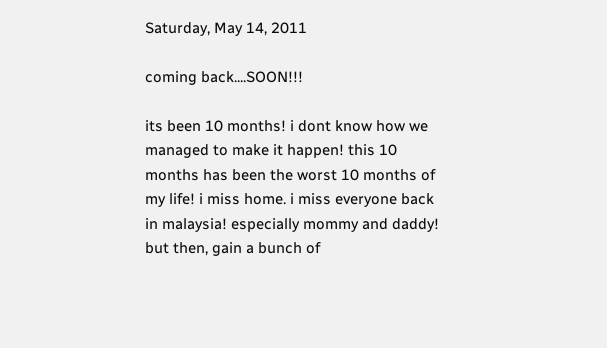Saturday, May 14, 2011

coming back....SOON!!!

its been 10 months! i dont know how we managed to make it happen! this 10 months has been the worst 10 months of my life! i miss home. i miss everyone back in malaysia! especially mommy and daddy! but then, gain a bunch of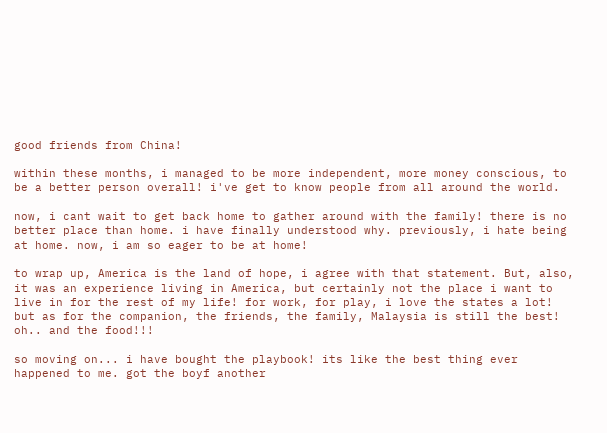good friends from China!

within these months, i managed to be more independent, more money conscious, to be a better person overall! i've get to know people from all around the world.

now, i cant wait to get back home to gather around with the family! there is no better place than home. i have finally understood why. previously, i hate being at home. now, i am so eager to be at home!

to wrap up, America is the land of hope, i agree with that statement. But, also, it was an experience living in America, but certainly not the place i want to live in for the rest of my life! for work, for play, i love the states a lot! but as for the companion, the friends, the family, Malaysia is still the best! oh.. and the food!!!

so moving on... i have bought the playbook! its like the best thing ever happened to me. got the boyf another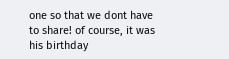one so that we dont have to share! of course, it was his birthday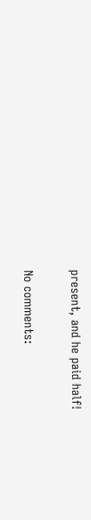present, and he paid half!

No comments: